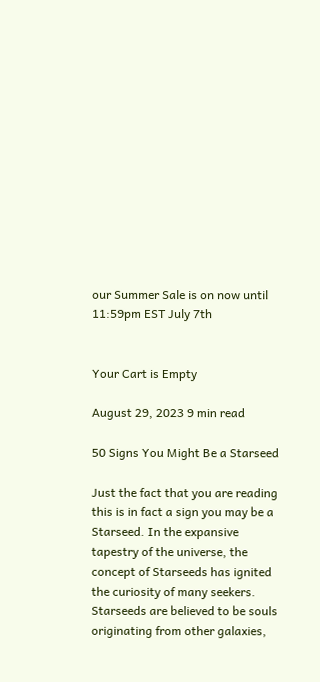our Summer Sale is on now until 11:59pm EST July 7th


Your Cart is Empty

August 29, 2023 9 min read

50 Signs You Might Be a Starseed

Just the fact that you are reading this is in fact a sign you may be a Starseed. In the expansive tapestry of the universe, the concept of Starseeds has ignited the curiosity of many seekers. Starseeds are believed to be souls originating from other galaxies,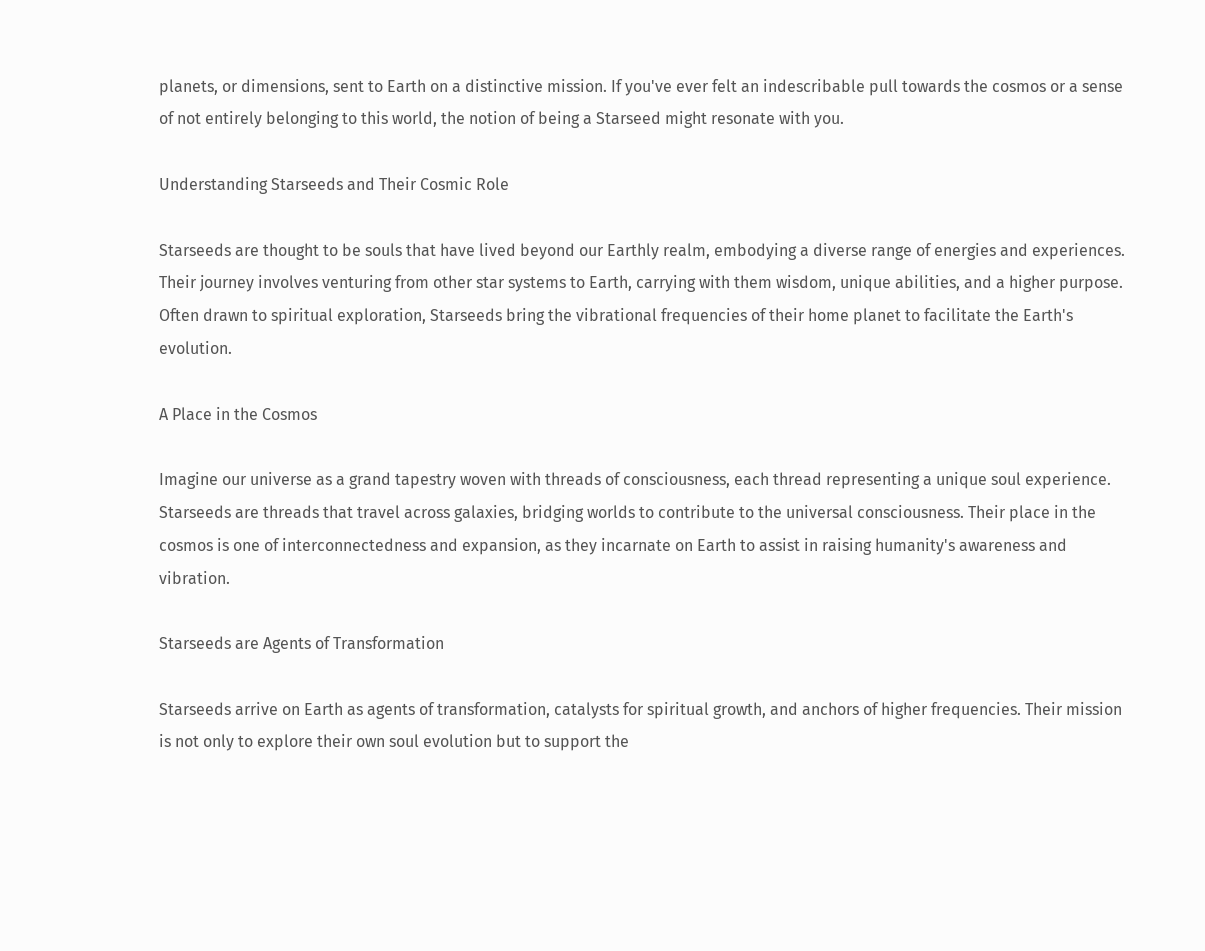planets, or dimensions, sent to Earth on a distinctive mission. If you've ever felt an indescribable pull towards the cosmos or a sense of not entirely belonging to this world, the notion of being a Starseed might resonate with you.

Understanding Starseeds and Their Cosmic Role

Starseeds are thought to be souls that have lived beyond our Earthly realm, embodying a diverse range of energies and experiences. Their journey involves venturing from other star systems to Earth, carrying with them wisdom, unique abilities, and a higher purpose. Often drawn to spiritual exploration, Starseeds bring the vibrational frequencies of their home planet to facilitate the Earth's evolution.

A Place in the Cosmos

Imagine our universe as a grand tapestry woven with threads of consciousness, each thread representing a unique soul experience. Starseeds are threads that travel across galaxies, bridging worlds to contribute to the universal consciousness. Their place in the cosmos is one of interconnectedness and expansion, as they incarnate on Earth to assist in raising humanity's awareness and vibration.

Starseeds are Agents of Transformation

Starseeds arrive on Earth as agents of transformation, catalysts for spiritual growth, and anchors of higher frequencies. Their mission is not only to explore their own soul evolution but to support the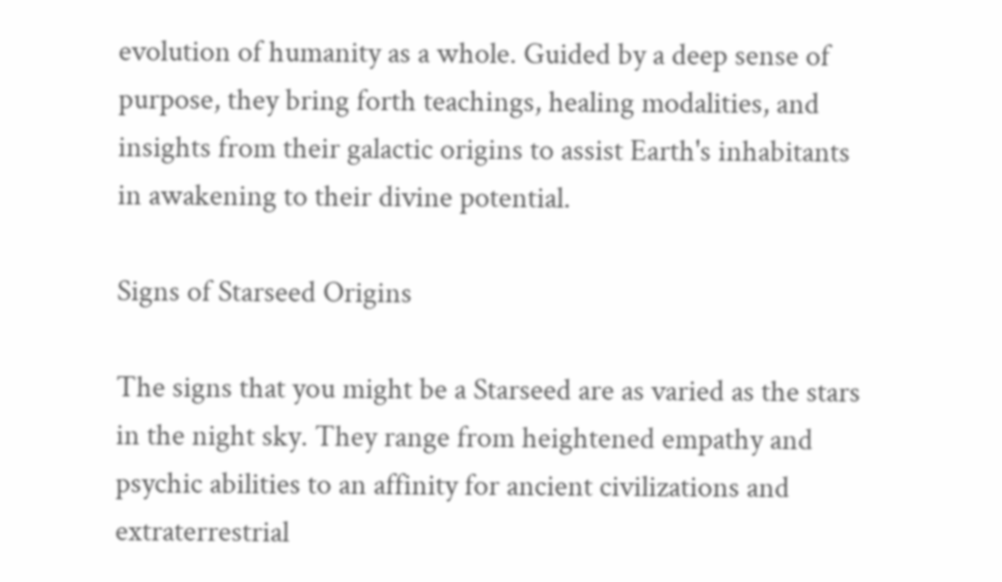evolution of humanity as a whole. Guided by a deep sense of purpose, they bring forth teachings, healing modalities, and insights from their galactic origins to assist Earth's inhabitants in awakening to their divine potential.

Signs of Starseed Origins

The signs that you might be a Starseed are as varied as the stars in the night sky. They range from heightened empathy and psychic abilities to an affinity for ancient civilizations and extraterrestrial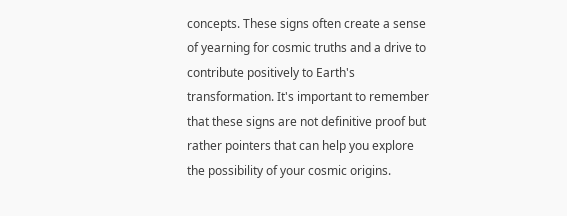concepts. These signs often create a sense of yearning for cosmic truths and a drive to contribute positively to Earth's transformation. It's important to remember that these signs are not definitive proof but rather pointers that can help you explore the possibility of your cosmic origins.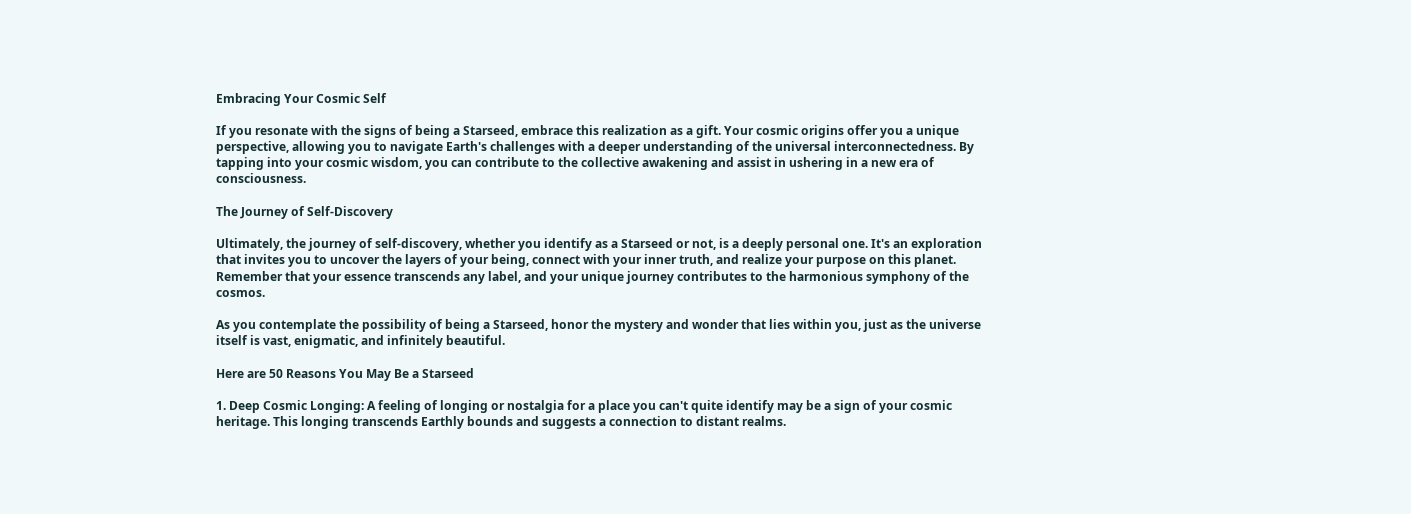Embracing Your Cosmic Self

If you resonate with the signs of being a Starseed, embrace this realization as a gift. Your cosmic origins offer you a unique perspective, allowing you to navigate Earth's challenges with a deeper understanding of the universal interconnectedness. By tapping into your cosmic wisdom, you can contribute to the collective awakening and assist in ushering in a new era of consciousness.

The Journey of Self-Discovery

Ultimately, the journey of self-discovery, whether you identify as a Starseed or not, is a deeply personal one. It's an exploration that invites you to uncover the layers of your being, connect with your inner truth, and realize your purpose on this planet. Remember that your essence transcends any label, and your unique journey contributes to the harmonious symphony of the cosmos.

As you contemplate the possibility of being a Starseed, honor the mystery and wonder that lies within you, just as the universe itself is vast, enigmatic, and infinitely beautiful.

Here are 50 Reasons You May Be a Starseed

1. Deep Cosmic Longing: A feeling of longing or nostalgia for a place you can't quite identify may be a sign of your cosmic heritage. This longing transcends Earthly bounds and suggests a connection to distant realms.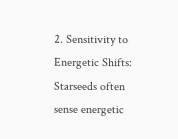2. Sensitivity to Energetic Shifts: Starseeds often sense energetic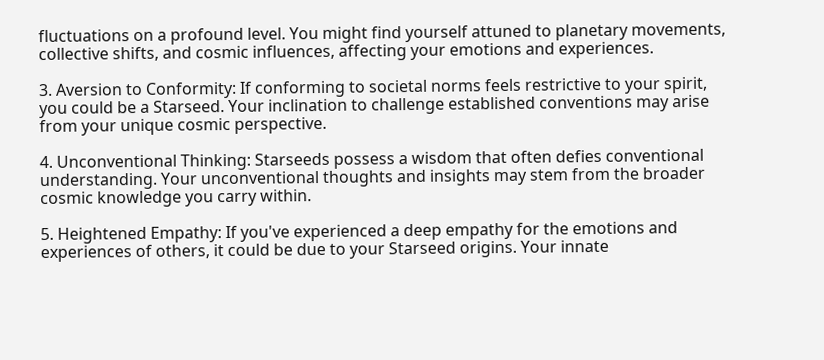fluctuations on a profound level. You might find yourself attuned to planetary movements, collective shifts, and cosmic influences, affecting your emotions and experiences.

3. Aversion to Conformity: If conforming to societal norms feels restrictive to your spirit, you could be a Starseed. Your inclination to challenge established conventions may arise from your unique cosmic perspective.

4. Unconventional Thinking: Starseeds possess a wisdom that often defies conventional understanding. Your unconventional thoughts and insights may stem from the broader cosmic knowledge you carry within.

5. Heightened Empathy: If you've experienced a deep empathy for the emotions and experiences of others, it could be due to your Starseed origins. Your innate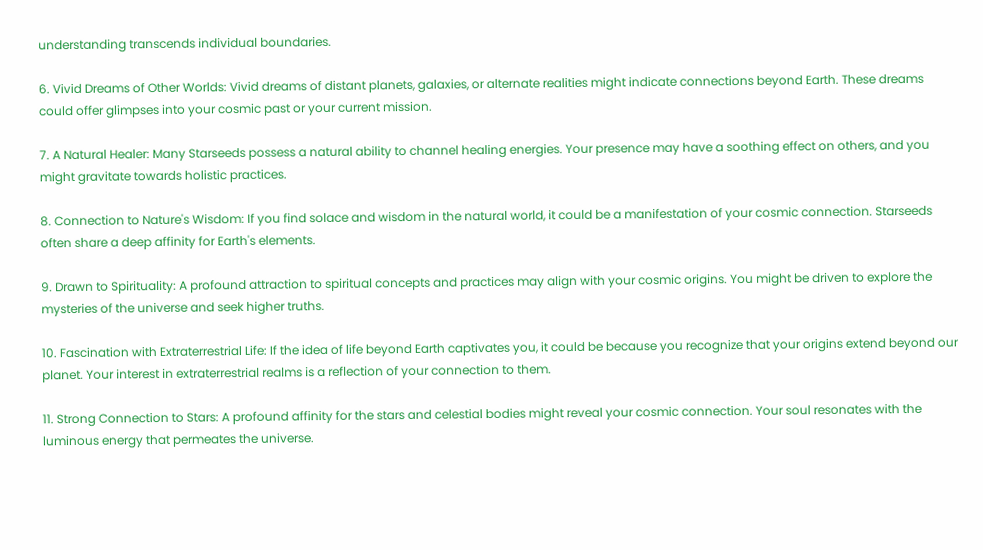understanding transcends individual boundaries.

6. Vivid Dreams of Other Worlds: Vivid dreams of distant planets, galaxies, or alternate realities might indicate connections beyond Earth. These dreams could offer glimpses into your cosmic past or your current mission.

7. A Natural Healer: Many Starseeds possess a natural ability to channel healing energies. Your presence may have a soothing effect on others, and you might gravitate towards holistic practices.

8. Connection to Nature's Wisdom: If you find solace and wisdom in the natural world, it could be a manifestation of your cosmic connection. Starseeds often share a deep affinity for Earth's elements.

9. Drawn to Spirituality: A profound attraction to spiritual concepts and practices may align with your cosmic origins. You might be driven to explore the mysteries of the universe and seek higher truths.

10. Fascination with Extraterrestrial Life: If the idea of life beyond Earth captivates you, it could be because you recognize that your origins extend beyond our planet. Your interest in extraterrestrial realms is a reflection of your connection to them.

11. Strong Connection to Stars: A profound affinity for the stars and celestial bodies might reveal your cosmic connection. Your soul resonates with the luminous energy that permeates the universe.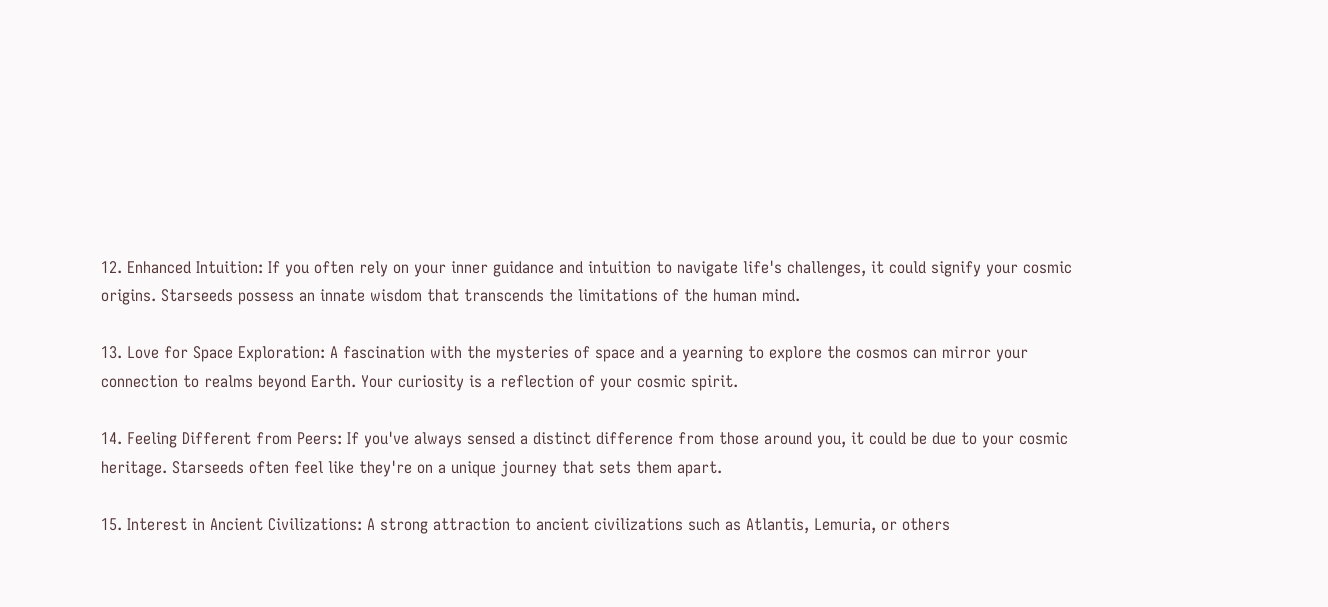12. Enhanced Intuition: If you often rely on your inner guidance and intuition to navigate life's challenges, it could signify your cosmic origins. Starseeds possess an innate wisdom that transcends the limitations of the human mind.

13. Love for Space Exploration: A fascination with the mysteries of space and a yearning to explore the cosmos can mirror your connection to realms beyond Earth. Your curiosity is a reflection of your cosmic spirit.

14. Feeling Different from Peers: If you've always sensed a distinct difference from those around you, it could be due to your cosmic heritage. Starseeds often feel like they're on a unique journey that sets them apart.

15. Interest in Ancient Civilizations: A strong attraction to ancient civilizations such as Atlantis, Lemuria, or others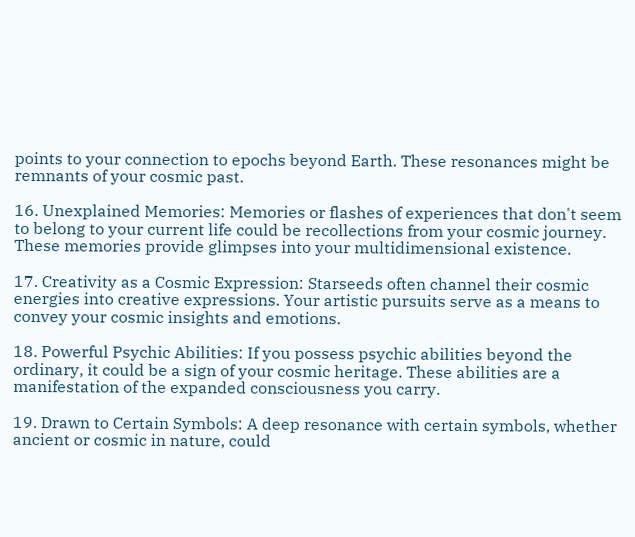points to your connection to epochs beyond Earth. These resonances might be remnants of your cosmic past.

16. Unexplained Memories: Memories or flashes of experiences that don't seem to belong to your current life could be recollections from your cosmic journey. These memories provide glimpses into your multidimensional existence.

17. Creativity as a Cosmic Expression: Starseeds often channel their cosmic energies into creative expressions. Your artistic pursuits serve as a means to convey your cosmic insights and emotions.

18. Powerful Psychic Abilities: If you possess psychic abilities beyond the ordinary, it could be a sign of your cosmic heritage. These abilities are a manifestation of the expanded consciousness you carry.

19. Drawn to Certain Symbols: A deep resonance with certain symbols, whether ancient or cosmic in nature, could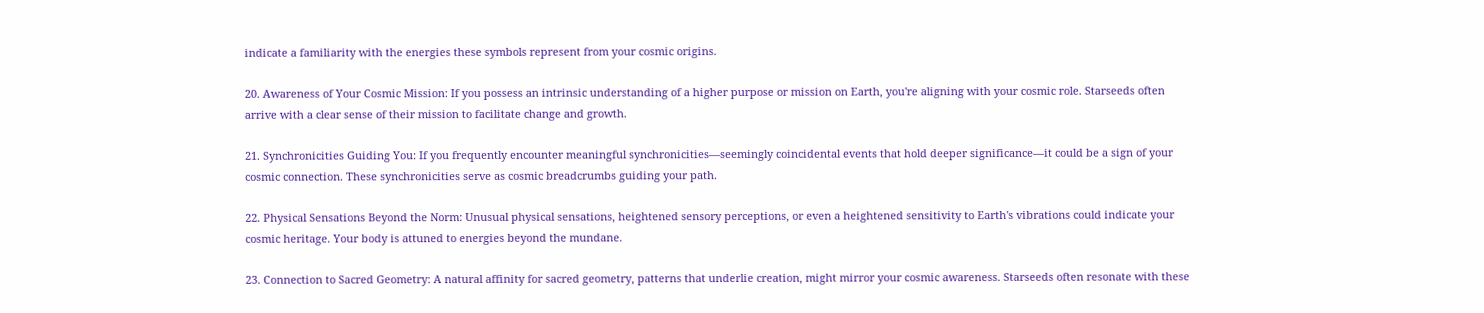indicate a familiarity with the energies these symbols represent from your cosmic origins.

20. Awareness of Your Cosmic Mission: If you possess an intrinsic understanding of a higher purpose or mission on Earth, you're aligning with your cosmic role. Starseeds often arrive with a clear sense of their mission to facilitate change and growth.

21. Synchronicities Guiding You: If you frequently encounter meaningful synchronicities—seemingly coincidental events that hold deeper significance—it could be a sign of your cosmic connection. These synchronicities serve as cosmic breadcrumbs guiding your path.

22. Physical Sensations Beyond the Norm: Unusual physical sensations, heightened sensory perceptions, or even a heightened sensitivity to Earth's vibrations could indicate your cosmic heritage. Your body is attuned to energies beyond the mundane.

23. Connection to Sacred Geometry: A natural affinity for sacred geometry, patterns that underlie creation, might mirror your cosmic awareness. Starseeds often resonate with these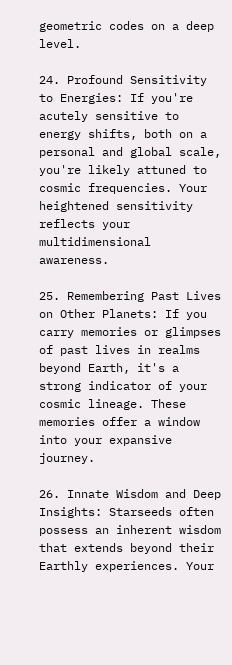geometric codes on a deep level.

24. Profound Sensitivity to Energies: If you're acutely sensitive to energy shifts, both on a personal and global scale, you're likely attuned to cosmic frequencies. Your heightened sensitivity reflects your multidimensional awareness.

25. Remembering Past Lives on Other Planets: If you carry memories or glimpses of past lives in realms beyond Earth, it's a strong indicator of your cosmic lineage. These memories offer a window into your expansive journey.

26. Innate Wisdom and Deep Insights: Starseeds often possess an inherent wisdom that extends beyond their Earthly experiences. Your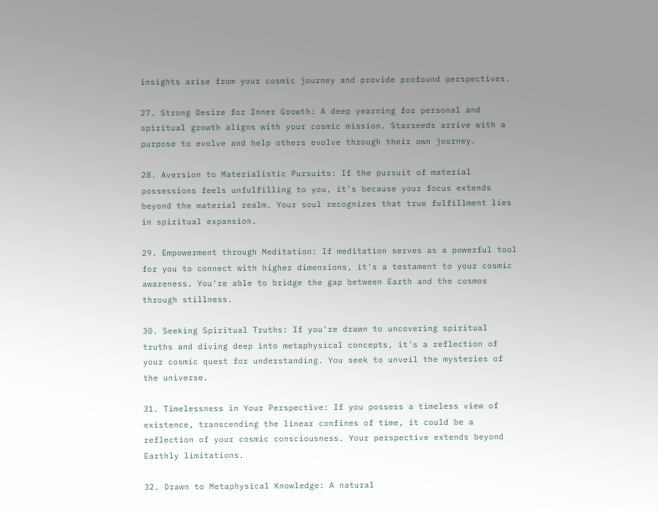insights arise from your cosmic journey and provide profound perspectives.

27. Strong Desire for Inner Growth: A deep yearning for personal and spiritual growth aligns with your cosmic mission. Starseeds arrive with a purpose to evolve and help others evolve through their own journey.

28. Aversion to Materialistic Pursuits: If the pursuit of material possessions feels unfulfilling to you, it's because your focus extends beyond the material realm. Your soul recognizes that true fulfillment lies in spiritual expansion.

29. Empowerment through Meditation: If meditation serves as a powerful tool for you to connect with higher dimensions, it's a testament to your cosmic awareness. You're able to bridge the gap between Earth and the cosmos through stillness.

30. Seeking Spiritual Truths: If you're drawn to uncovering spiritual truths and diving deep into metaphysical concepts, it's a reflection of your cosmic quest for understanding. You seek to unveil the mysteries of the universe.

31. Timelessness in Your Perspective: If you possess a timeless view of existence, transcending the linear confines of time, it could be a reflection of your cosmic consciousness. Your perspective extends beyond Earthly limitations.

32. Drawn to Metaphysical Knowledge: A natural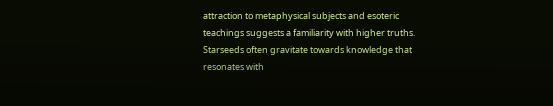attraction to metaphysical subjects and esoteric teachings suggests a familiarity with higher truths. Starseeds often gravitate towards knowledge that resonates with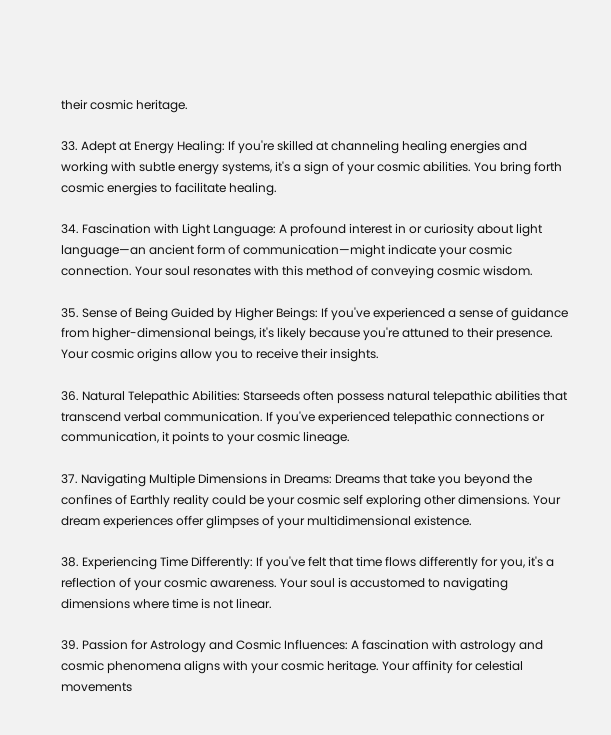their cosmic heritage.

33. Adept at Energy Healing: If you're skilled at channeling healing energies and working with subtle energy systems, it's a sign of your cosmic abilities. You bring forth cosmic energies to facilitate healing.

34. Fascination with Light Language: A profound interest in or curiosity about light language—an ancient form of communication—might indicate your cosmic connection. Your soul resonates with this method of conveying cosmic wisdom.

35. Sense of Being Guided by Higher Beings: If you've experienced a sense of guidance from higher-dimensional beings, it's likely because you're attuned to their presence. Your cosmic origins allow you to receive their insights.

36. Natural Telepathic Abilities: Starseeds often possess natural telepathic abilities that transcend verbal communication. If you've experienced telepathic connections or communication, it points to your cosmic lineage.

37. Navigating Multiple Dimensions in Dreams: Dreams that take you beyond the confines of Earthly reality could be your cosmic self exploring other dimensions. Your dream experiences offer glimpses of your multidimensional existence.

38. Experiencing Time Differently: If you've felt that time flows differently for you, it's a reflection of your cosmic awareness. Your soul is accustomed to navigating dimensions where time is not linear.

39. Passion for Astrology and Cosmic Influences: A fascination with astrology and cosmic phenomena aligns with your cosmic heritage. Your affinity for celestial movements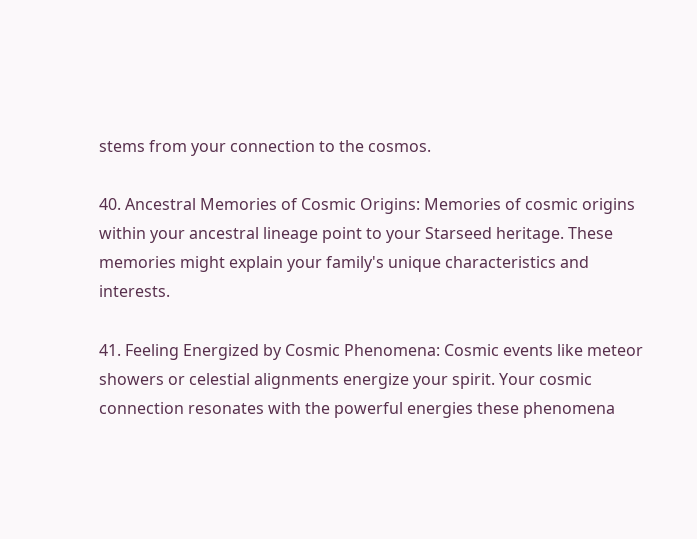stems from your connection to the cosmos.

40. Ancestral Memories of Cosmic Origins: Memories of cosmic origins within your ancestral lineage point to your Starseed heritage. These memories might explain your family's unique characteristics and interests.

41. Feeling Energized by Cosmic Phenomena: Cosmic events like meteor showers or celestial alignments energize your spirit. Your cosmic connection resonates with the powerful energies these phenomena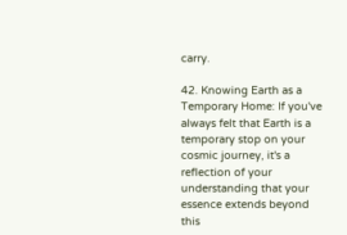carry.

42. Knowing Earth as a Temporary Home: If you've always felt that Earth is a temporary stop on your cosmic journey, it's a reflection of your understanding that your essence extends beyond this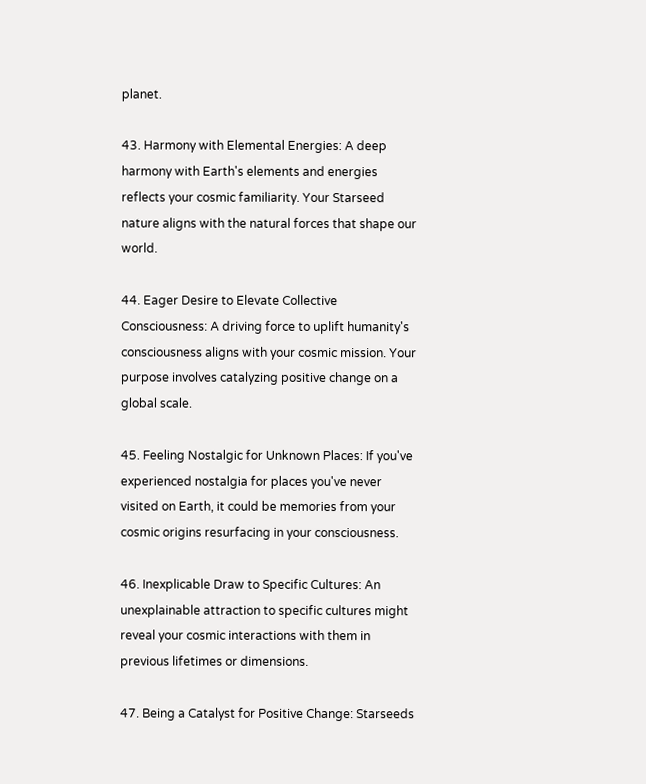planet.

43. Harmony with Elemental Energies: A deep harmony with Earth's elements and energies reflects your cosmic familiarity. Your Starseed nature aligns with the natural forces that shape our world.

44. Eager Desire to Elevate Collective Consciousness: A driving force to uplift humanity's consciousness aligns with your cosmic mission. Your purpose involves catalyzing positive change on a global scale.

45. Feeling Nostalgic for Unknown Places: If you've experienced nostalgia for places you've never visited on Earth, it could be memories from your cosmic origins resurfacing in your consciousness.

46. Inexplicable Draw to Specific Cultures: An unexplainable attraction to specific cultures might reveal your cosmic interactions with them in previous lifetimes or dimensions.

47. Being a Catalyst for Positive Change: Starseeds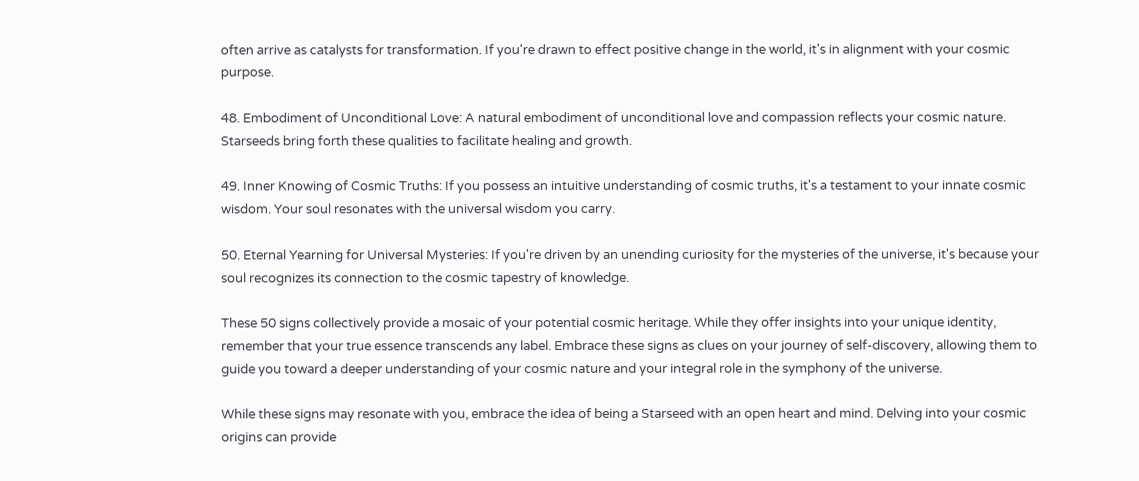often arrive as catalysts for transformation. If you're drawn to effect positive change in the world, it's in alignment with your cosmic purpose.

48. Embodiment of Unconditional Love: A natural embodiment of unconditional love and compassion reflects your cosmic nature. Starseeds bring forth these qualities to facilitate healing and growth.

49. Inner Knowing of Cosmic Truths: If you possess an intuitive understanding of cosmic truths, it's a testament to your innate cosmic wisdom. Your soul resonates with the universal wisdom you carry.

50. Eternal Yearning for Universal Mysteries: If you're driven by an unending curiosity for the mysteries of the universe, it's because your soul recognizes its connection to the cosmic tapestry of knowledge.

These 50 signs collectively provide a mosaic of your potential cosmic heritage. While they offer insights into your unique identity, remember that your true essence transcends any label. Embrace these signs as clues on your journey of self-discovery, allowing them to guide you toward a deeper understanding of your cosmic nature and your integral role in the symphony of the universe.

While these signs may resonate with you, embrace the idea of being a Starseed with an open heart and mind. Delving into your cosmic origins can provide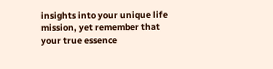insights into your unique life mission, yet remember that your true essence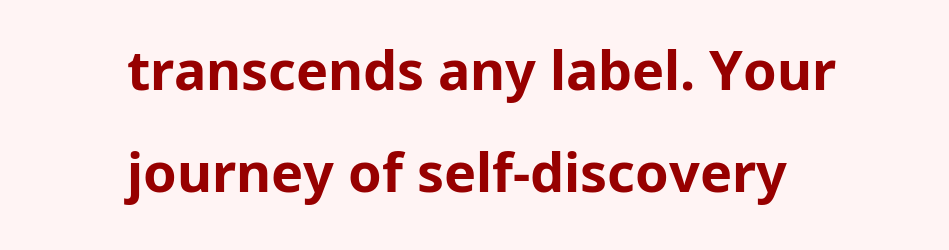transcends any label. Your journey of self-discovery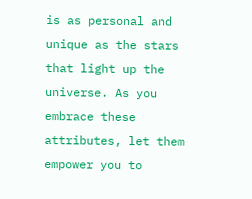is as personal and unique as the stars that light up the universe. As you embrace these attributes, let them empower you to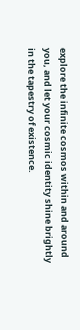explore the infinite cosmos within and around you, and let your cosmic identity shine brightly in the tapestry of existence.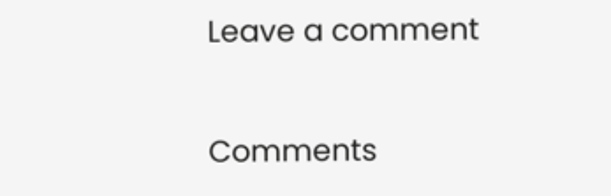Leave a comment

Comments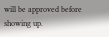will be approved before showing up.